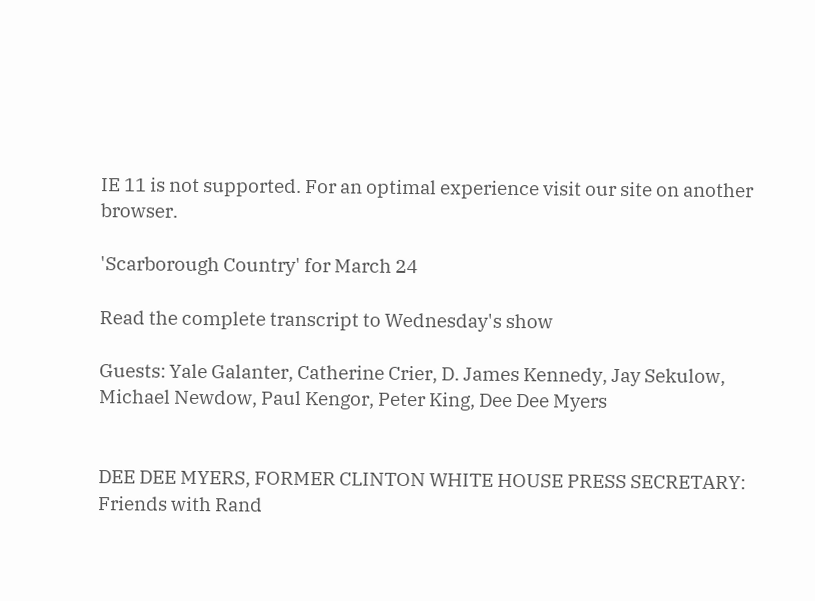IE 11 is not supported. For an optimal experience visit our site on another browser.

'Scarborough Country' for March 24

Read the complete transcript to Wednesday's show

Guests: Yale Galanter, Catherine Crier, D. James Kennedy, Jay Sekulow, Michael Newdow, Paul Kengor, Peter King, Dee Dee Myers


DEE DEE MYERS, FORMER CLINTON WHITE HOUSE PRESS SECRETARY:  Friends with Rand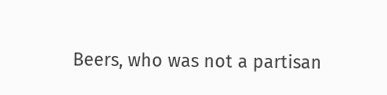Beers, who was not a partisan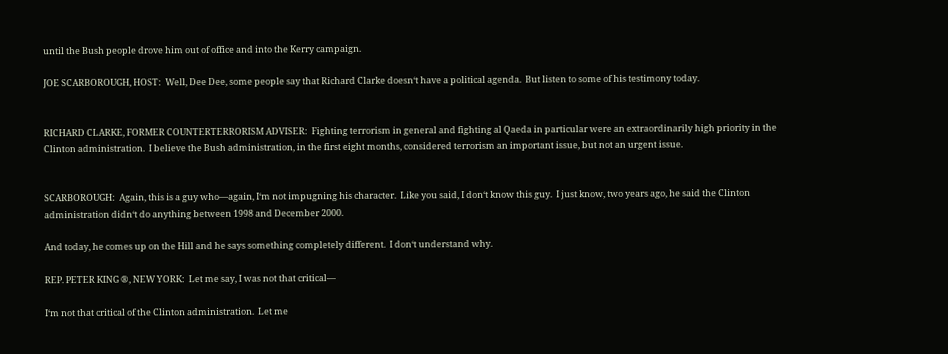until the Bush people drove him out of office and into the Kerry campaign.

JOE SCARBOROUGH, HOST:  Well, Dee Dee, some people say that Richard Clarke doesn‘t have a political agenda.  But listen to some of his testimony today.


RICHARD CLARKE, FORMER COUNTERTERRORISM ADVISER:  Fighting terrorism in general and fighting al Qaeda in particular were an extraordinarily high priority in the Clinton administration.  I believe the Bush administration, in the first eight months, considered terrorism an important issue, but not an urgent issue.


SCARBOROUGH:  Again, this is a guy who—again, I‘m not impugning his character.  Like you said, I don‘t know this guy.  I just know, two years ago, he said the Clinton administration didn‘t do anything between 1998 and December 2000.

And today, he comes up on the Hill and he says something completely different.  I don‘t understand why.

REP. PETER KING ®, NEW YORK:  Let me say, I was not that critical—

I‘m not that critical of the Clinton administration.  Let me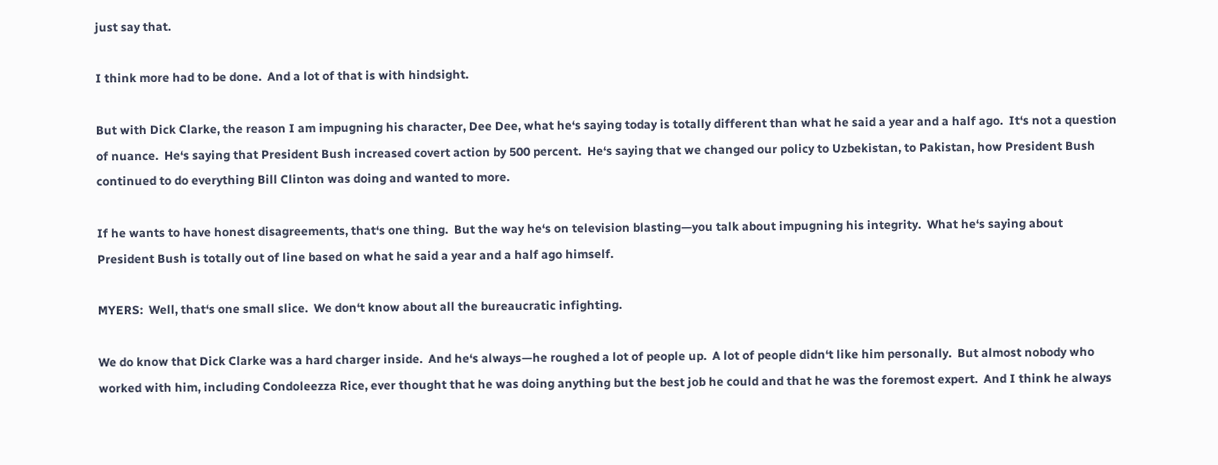just say that.

I think more had to be done.  And a lot of that is with hindsight.

But with Dick Clarke, the reason I am impugning his character, Dee Dee, what he‘s saying today is totally different than what he said a year and a half ago.  It‘s not a question of nuance.  He‘s saying that President Bush increased covert action by 500 percent.  He‘s saying that we changed our policy to Uzbekistan, to Pakistan, how President Bush continued to do everything Bill Clinton was doing and wanted to more.

If he wants to have honest disagreements, that‘s one thing.  But the way he‘s on television blasting—you talk about impugning his integrity.  What he‘s saying about President Bush is totally out of line based on what he said a year and a half ago himself.

MYERS:  Well, that‘s one small slice.  We don‘t know about all the bureaucratic infighting.

We do know that Dick Clarke was a hard charger inside.  And he‘s always—he roughed a lot of people up.  A lot of people didn‘t like him personally.  But almost nobody who worked with him, including Condoleezza Rice, ever thought that he was doing anything but the best job he could and that he was the foremost expert.  And I think he always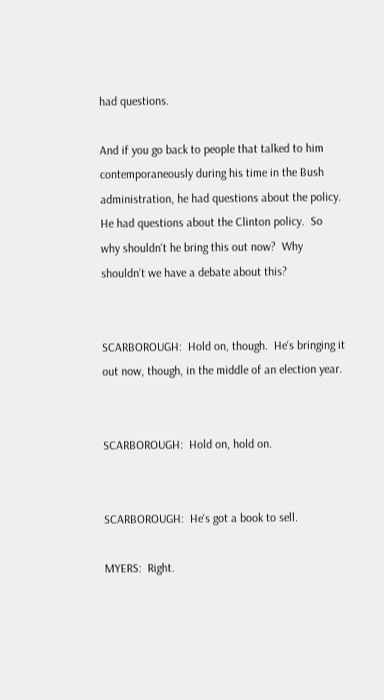had questions.

And if you go back to people that talked to him contemporaneously during his time in the Bush administration, he had questions about the policy.  He had questions about the Clinton policy.  So why shouldn‘t he bring this out now?  Why shouldn‘t we have a debate about this?


SCARBOROUGH:  Hold on, though.  He‘s bringing it out now, though, in the middle of an election year.


SCARBOROUGH:  Hold on, hold on.


SCARBOROUGH:  He‘s got a book to sell.

MYERS:  Right.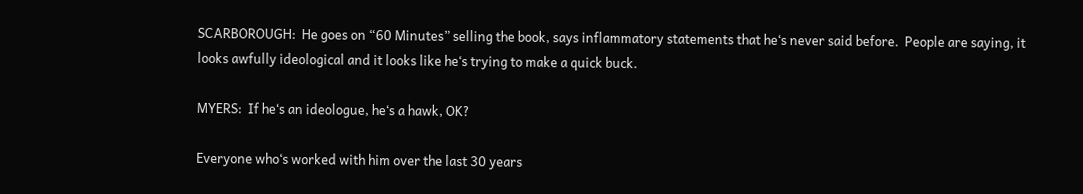SCARBOROUGH:  He goes on “60 Minutes” selling the book, says inflammatory statements that he‘s never said before.  People are saying, it looks awfully ideological and it looks like he‘s trying to make a quick buck.

MYERS:  If he‘s an ideologue, he‘s a hawk, OK?

Everyone who‘s worked with him over the last 30 years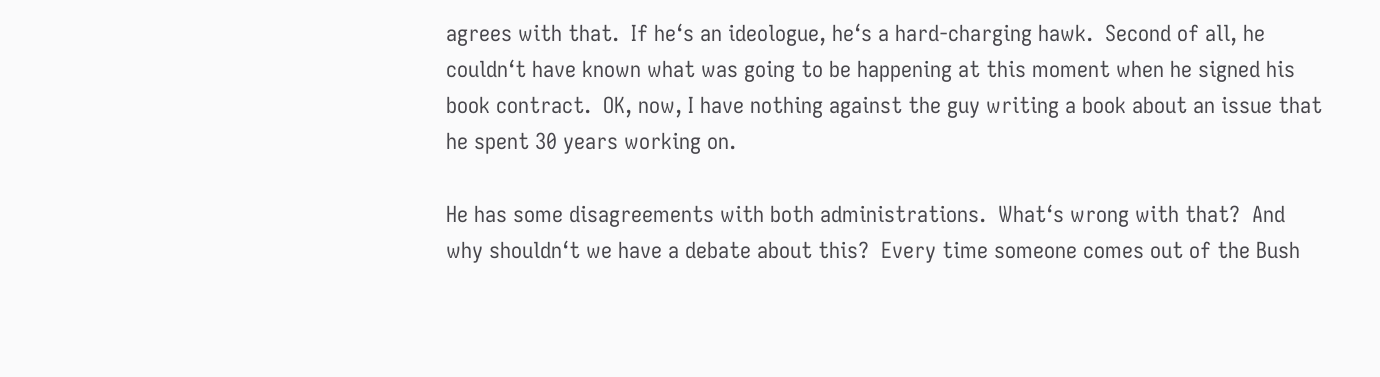agrees with that.  If he‘s an ideologue, he‘s a hard-charging hawk.  Second of all, he couldn‘t have known what was going to be happening at this moment when he signed his book contract.  OK, now, I have nothing against the guy writing a book about an issue that he spent 30 years working on.

He has some disagreements with both administrations.  What‘s wrong with that?  And why shouldn‘t we have a debate about this?  Every time someone comes out of the Bush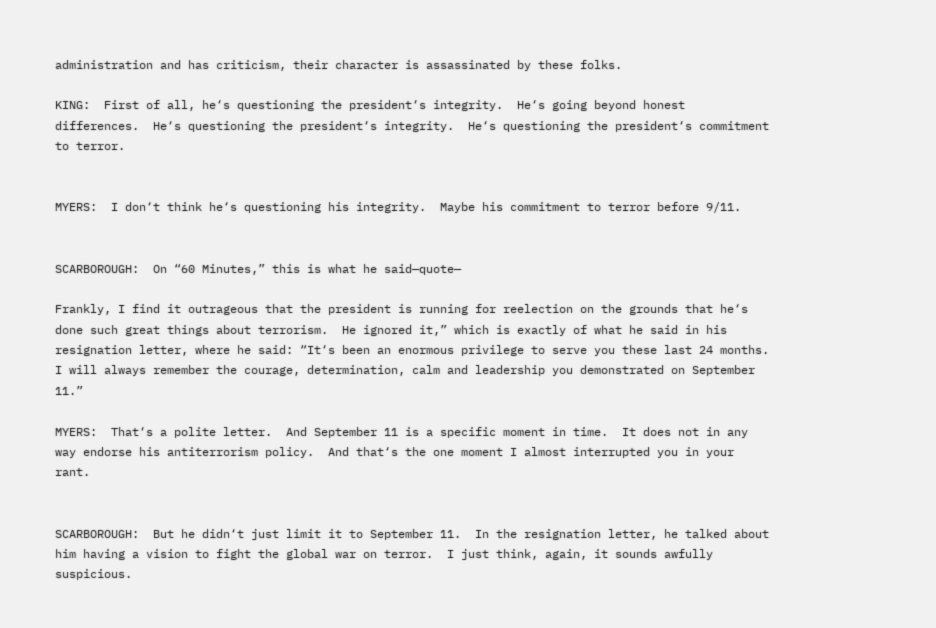administration and has criticism, their character is assassinated by these folks.

KING:  First of all, he‘s questioning the president‘s integrity.  He‘s going beyond honest differences.  He‘s questioning the president‘s integrity.  He‘s questioning the president‘s commitment to terror.


MYERS:  I don‘t think he‘s questioning his integrity.  Maybe his commitment to terror before 9/11.


SCARBOROUGH:  On “60 Minutes,” this is what he said—quote—

Frankly, I find it outrageous that the president is running for reelection on the grounds that he‘s done such great things about terrorism.  He ignored it,” which is exactly of what he said in his resignation letter, where he said: “It‘s been an enormous privilege to serve you these last 24 months.  I will always remember the courage, determination, calm and leadership you demonstrated on September 11.”

MYERS:  That‘s a polite letter.  And September 11 is a specific moment in time.  It does not in any way endorse his antiterrorism policy.  And that‘s the one moment I almost interrupted you in your rant.


SCARBOROUGH:  But he didn‘t just limit it to September 11.  In the resignation letter, he talked about him having a vision to fight the global war on terror.  I just think, again, it sounds awfully suspicious.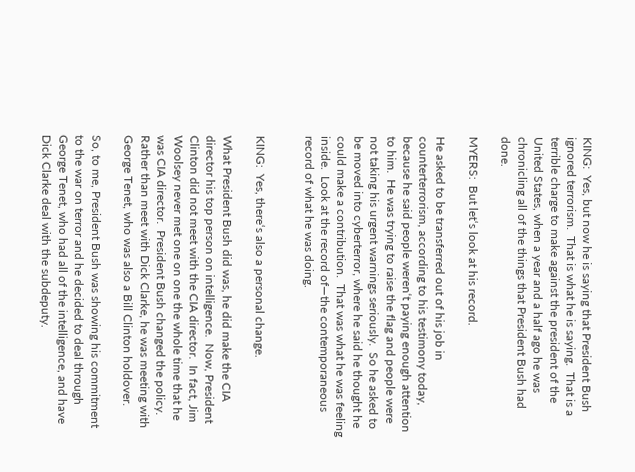KING:  Yes, but now he is saying that President Bush ignored terrorism.  That is what he is saying.  That is a terrible charge to make against the president of the United States, when a year and a half ago he was chronicling all of the things that President Bush had done.

MYERS:  But let‘s look at his record.

He asked to be transferred out of his job in counterterrorism, according to his testimony today, because he said people weren‘t paying enough attention to him.  He was trying to raise the flag and people were not taking his urgent warnings seriously.  So he asked to be moved into cyberterror, where he said he thought he could make a contribution.  That was what he was feeling inside.  Look at the record of—the contemporaneous record of what he was doing.


KING:  Yes, there‘s also a personal change.

What President Bush did was, he did make the CIA director his top person on intelligence.  Now, President Clinton did not meet with the CIA director.  In fact, Jim Woolsey never met one on one the whole time that he was CIA director.  President Bush changed the policy.  Rather than meet with Dick Clarke, he was meeting with George Tenet, who was also a Bill Clinton holdover.

So, to me, President Bush was showing his commitment to the war on terror and he decided to deal through George Tenet, who had all of the intelligence, and have Dick Clarke deal with the subdeputy.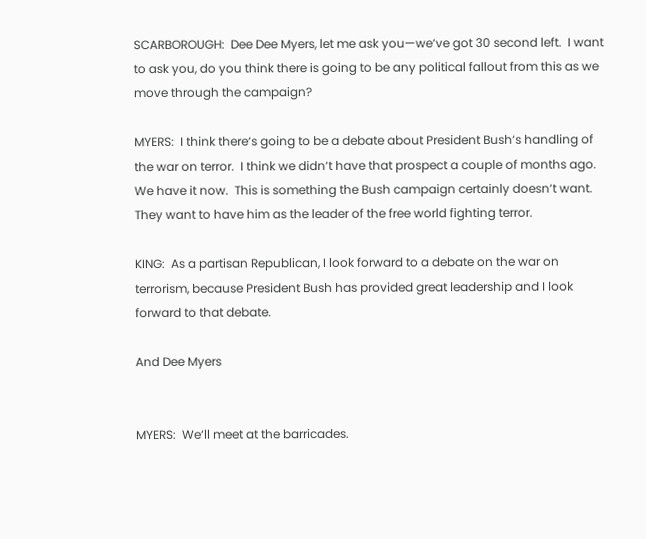SCARBOROUGH:  Dee Dee Myers, let me ask you—we‘ve got 30 second left.  I want to ask you, do you think there is going to be any political fallout from this as we move through the campaign?

MYERS:  I think there‘s going to be a debate about President Bush‘s handling of the war on terror.  I think we didn‘t have that prospect a couple of months ago.  We have it now.  This is something the Bush campaign certainly doesn‘t want.  They want to have him as the leader of the free world fighting terror.

KING:  As a partisan Republican, I look forward to a debate on the war on terrorism, because President Bush has provided great leadership and I look forward to that debate.

And Dee Myers


MYERS:  We‘ll meet at the barricades.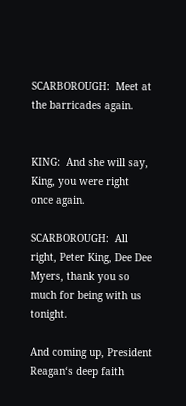SCARBOROUGH:  Meet at the barricades again.


KING:  And she will say, King, you were right once again.

SCARBOROUGH:  All right, Peter King, Dee Dee Myers, thank you so much for being with us tonight.

And coming up, President Reagan‘s deep faith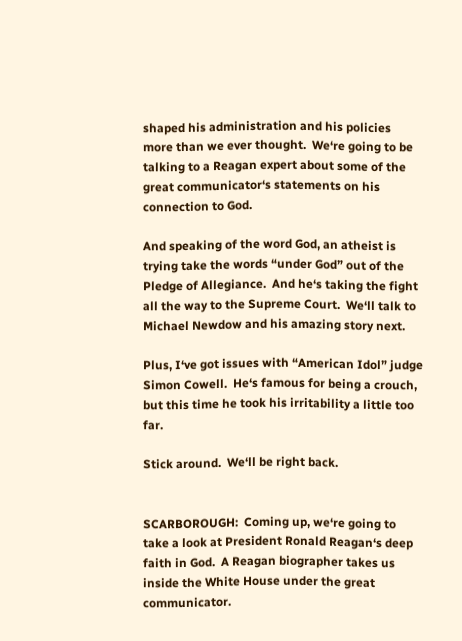shaped his administration and his policies more than we ever thought.  We‘re going to be talking to a Reagan expert about some of the great communicator‘s statements on his connection to God.

And speaking of the word God, an atheist is trying take the words “under God” out of the Pledge of Allegiance.  And he‘s taking the fight all the way to the Supreme Court.  We‘ll talk to Michael Newdow and his amazing story next.

Plus, I‘ve got issues with “American Idol” judge Simon Cowell.  He‘s famous for being a crouch, but this time he took his irritability a little too far.

Stick around.  We‘ll be right back.


SCARBOROUGH:  Coming up, we‘re going to take a look at President Ronald Reagan‘s deep faith in God.  A Reagan biographer takes us inside the White House under the great communicator.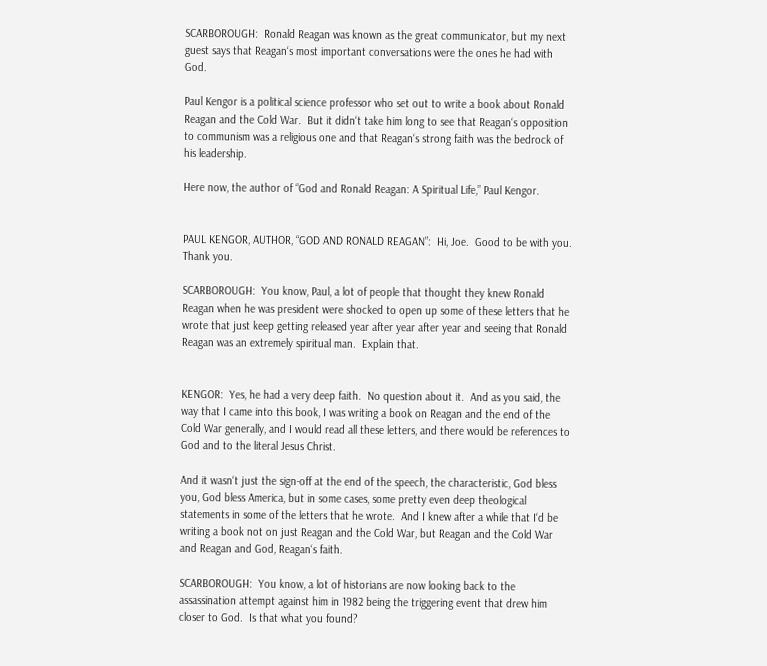SCARBOROUGH:  Ronald Reagan was known as the great communicator, but my next guest says that Reagan‘s most important conversations were the ones he had with God.

Paul Kengor is a political science professor who set out to write a book about Ronald Reagan and the Cold War.  But it didn‘t take him long to see that Reagan‘s opposition to communism was a religious one and that Reagan‘s strong faith was the bedrock of his leadership.

Here now, the author of “God and Ronald Reagan: A Spiritual Life,” Paul Kengor.


PAUL KENGOR, AUTHOR, “GOD AND RONALD REAGAN”:  Hi, Joe.  Good to be with you.  Thank you.

SCARBOROUGH:  You know, Paul, a lot of people that thought they knew Ronald Reagan when he was president were shocked to open up some of these letters that he wrote that just keep getting released year after year after year and seeing that Ronald Reagan was an extremely spiritual man.  Explain that.


KENGOR:  Yes, he had a very deep faith.  No question about it.  And as you said, the way that I came into this book, I was writing a book on Reagan and the end of the Cold War generally, and I would read all these letters, and there would be references to God and to the literal Jesus Christ.

And it wasn‘t just the sign-off at the end of the speech, the characteristic, God bless you, God bless America, but in some cases, some pretty even deep theological statements in some of the letters that he wrote.  And I knew after a while that I‘d be writing a book not on just Reagan and the Cold War, but Reagan and the Cold War and Reagan and God, Reagan‘s faith.

SCARBOROUGH:  You know, a lot of historians are now looking back to the assassination attempt against him in 1982 being the triggering event that drew him closer to God.  Is that what you found?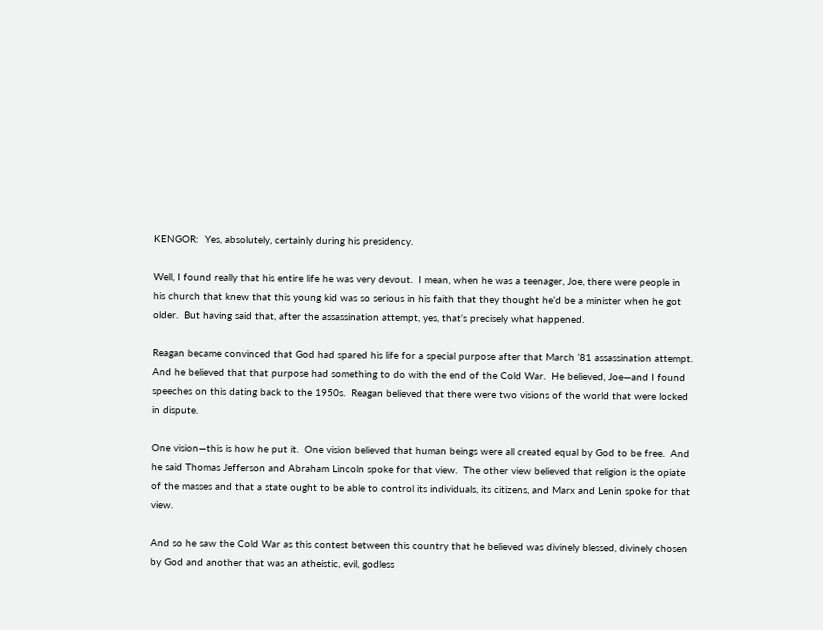KENGOR:  Yes, absolutely, certainly during his presidency.

Well, I found really that his entire life he was very devout.  I mean, when he was a teenager, Joe, there were people in his church that knew that this young kid was so serious in his faith that they thought he‘d be a minister when he got older.  But having said that, after the assassination attempt, yes, that‘s precisely what happened.

Reagan became convinced that God had spared his life for a special purpose after that March ‘81 assassination attempt.  And he believed that that purpose had something to do with the end of the Cold War.  He believed, Joe—and I found speeches on this dating back to the 1950s.  Reagan believed that there were two visions of the world that were locked in dispute.

One vision—this is how he put it.  One vision believed that human beings were all created equal by God to be free.  And he said Thomas Jefferson and Abraham Lincoln spoke for that view.  The other view believed that religion is the opiate of the masses and that a state ought to be able to control its individuals, its citizens, and Marx and Lenin spoke for that view.

And so he saw the Cold War as this contest between this country that he believed was divinely blessed, divinely chosen by God and another that was an atheistic, evil, godless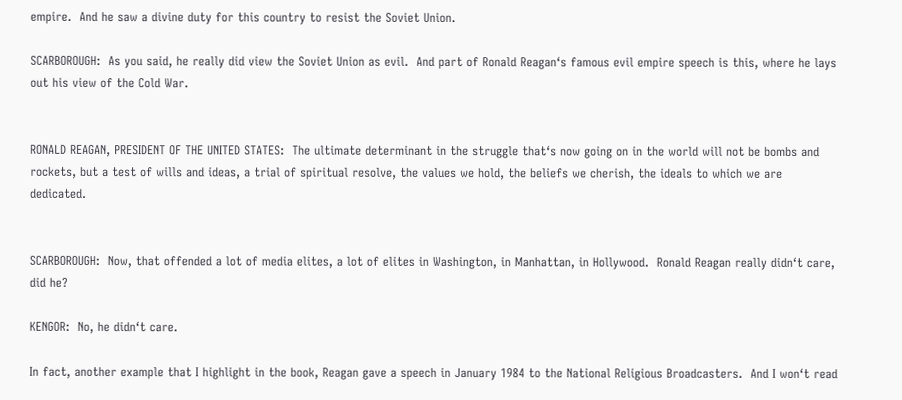empire.  And he saw a divine duty for this country to resist the Soviet Union.

SCARBOROUGH:  As you said, he really did view the Soviet Union as evil.  And part of Ronald Reagan‘s famous evil empire speech is this, where he lays out his view of the Cold War.


RONALD REAGAN, PRESIDENT OF THE UNITED STATES:  The ultimate determinant in the struggle that‘s now going on in the world will not be bombs and rockets, but a test of wills and ideas, a trial of spiritual resolve, the values we hold, the beliefs we cherish, the ideals to which we are dedicated.


SCARBOROUGH:  Now, that offended a lot of media elites, a lot of elites in Washington, in Manhattan, in Hollywood.  Ronald Reagan really didn‘t care, did he?

KENGOR:  No, he didn‘t care.

In fact, another example that I highlight in the book, Reagan gave a speech in January 1984 to the National Religious Broadcasters.  And I won‘t read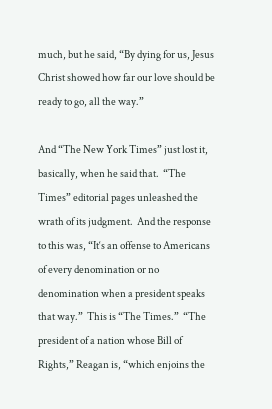much, but he said, “By dying for us, Jesus Christ showed how far our love should be ready to go, all the way.”

And “The New York Times” just lost it, basically, when he said that.  “The Times” editorial pages unleashed the wrath of its judgment.  And the response to this was, “It‘s an offense to Americans of every denomination or no denomination when a president speaks that way.”  This is “The Times.”  “The president of a nation whose Bill of Rights,” Reagan is, “which enjoins the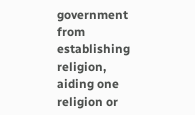government from establishing religion, aiding one religion or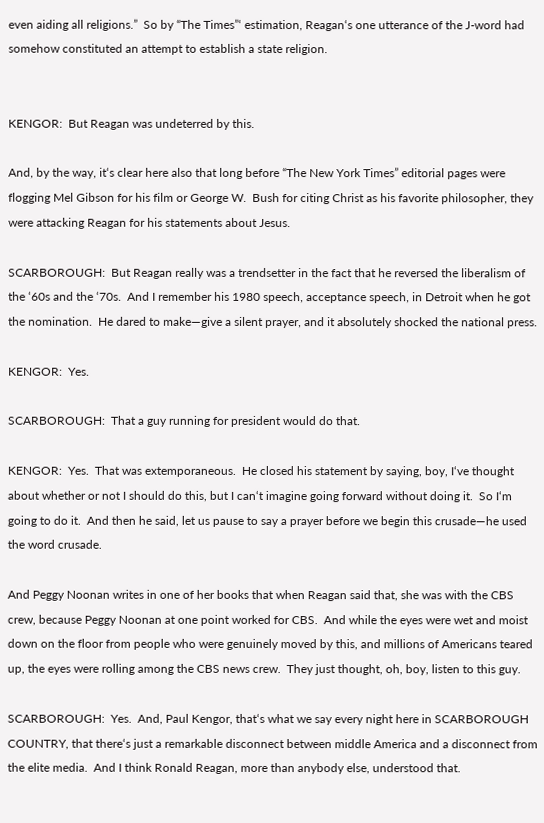even aiding all religions.”  So by “The Times”‘ estimation, Reagan‘s one utterance of the J-word had somehow constituted an attempt to establish a state religion.


KENGOR:  But Reagan was undeterred by this.

And, by the way, it‘s clear here also that long before “The New York Times” editorial pages were flogging Mel Gibson for his film or George W.  Bush for citing Christ as his favorite philosopher, they were attacking Reagan for his statements about Jesus.

SCARBOROUGH:  But Reagan really was a trendsetter in the fact that he reversed the liberalism of the ‘60s and the ‘70s.  And I remember his 1980 speech, acceptance speech, in Detroit when he got the nomination.  He dared to make—give a silent prayer, and it absolutely shocked the national press.

KENGOR:  Yes.

SCARBOROUGH:  That a guy running for president would do that.

KENGOR:  Yes.  That was extemporaneous.  He closed his statement by saying, boy, I‘ve thought about whether or not I should do this, but I can‘t imagine going forward without doing it.  So I‘m going to do it.  And then he said, let us pause to say a prayer before we begin this crusade—he used the word crusade.

And Peggy Noonan writes in one of her books that when Reagan said that, she was with the CBS crew, because Peggy Noonan at one point worked for CBS.  And while the eyes were wet and moist down on the floor from people who were genuinely moved by this, and millions of Americans teared up, the eyes were rolling among the CBS news crew.  They just thought, oh, boy, listen to this guy.

SCARBOROUGH:  Yes.  And, Paul Kengor, that‘s what we say every night here in SCARBOROUGH COUNTRY, that there‘s just a remarkable disconnect between middle America and a disconnect from the elite media.  And I think Ronald Reagan, more than anybody else, understood that.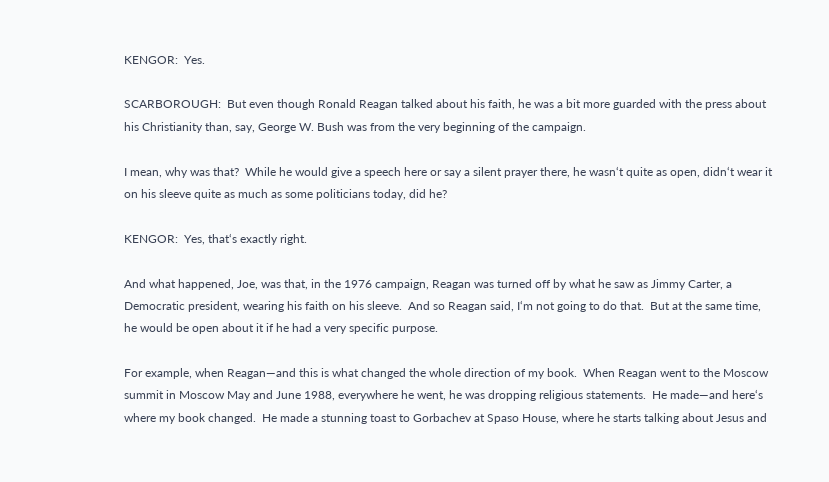KENGOR:  Yes.

SCARBOROUGH:  But even though Ronald Reagan talked about his faith, he was a bit more guarded with the press about his Christianity than, say, George W. Bush was from the very beginning of the campaign.

I mean, why was that?  While he would give a speech here or say a silent prayer there, he wasn‘t quite as open, didn‘t wear it on his sleeve quite as much as some politicians today, did he?

KENGOR:  Yes, that‘s exactly right.

And what happened, Joe, was that, in the 1976 campaign, Reagan was turned off by what he saw as Jimmy Carter, a Democratic president, wearing his faith on his sleeve.  And so Reagan said, I‘m not going to do that.  But at the same time, he would be open about it if he had a very specific purpose.

For example, when Reagan—and this is what changed the whole direction of my book.  When Reagan went to the Moscow summit in Moscow May and June 1988, everywhere he went, he was dropping religious statements.  He made—and here‘s where my book changed.  He made a stunning toast to Gorbachev at Spaso House, where he starts talking about Jesus and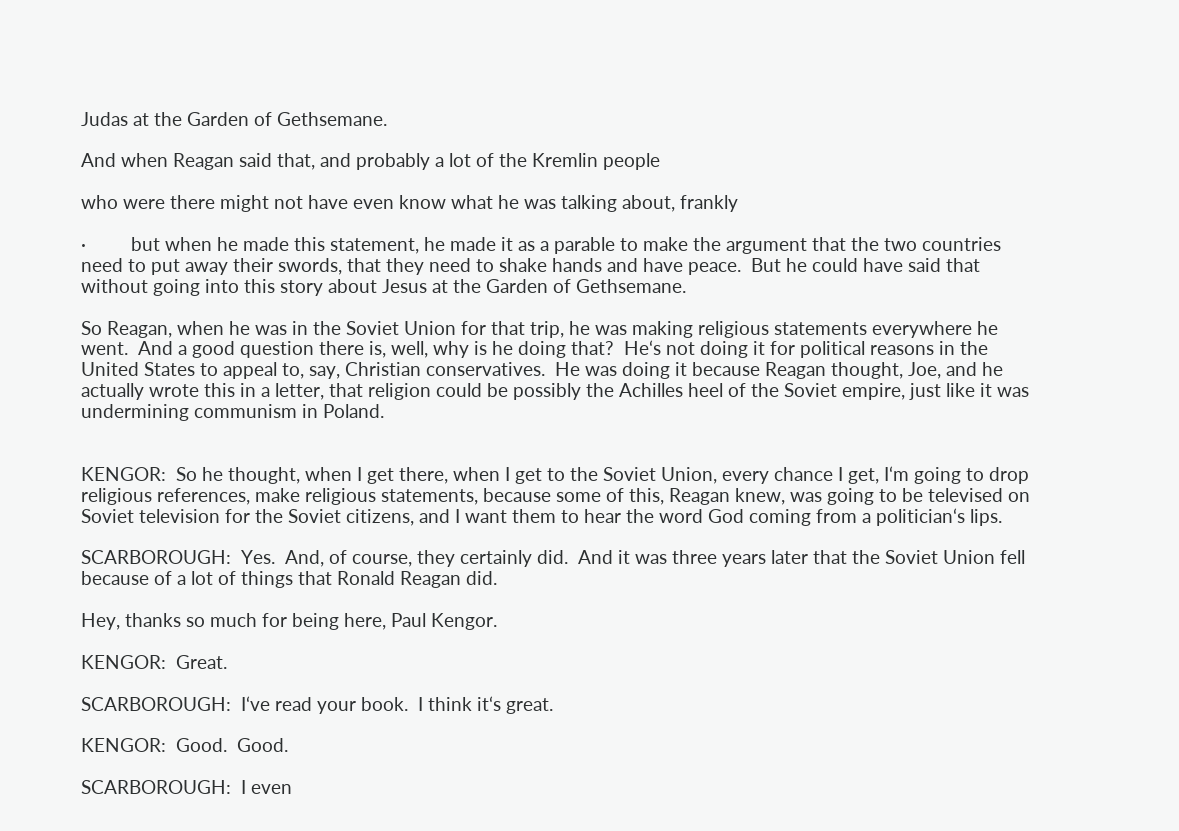Judas at the Garden of Gethsemane.

And when Reagan said that, and probably a lot of the Kremlin people

who were there might not have even know what he was talking about, frankly

·         but when he made this statement, he made it as a parable to make the argument that the two countries need to put away their swords, that they need to shake hands and have peace.  But he could have said that without going into this story about Jesus at the Garden of Gethsemane.

So Reagan, when he was in the Soviet Union for that trip, he was making religious statements everywhere he went.  And a good question there is, well, why is he doing that?  He‘s not doing it for political reasons in the United States to appeal to, say, Christian conservatives.  He was doing it because Reagan thought, Joe, and he actually wrote this in a letter, that religion could be possibly the Achilles heel of the Soviet empire, just like it was undermining communism in Poland.


KENGOR:  So he thought, when I get there, when I get to the Soviet Union, every chance I get, I‘m going to drop religious references, make religious statements, because some of this, Reagan knew, was going to be televised on Soviet television for the Soviet citizens, and I want them to hear the word God coming from a politician‘s lips.

SCARBOROUGH:  Yes.  And, of course, they certainly did.  And it was three years later that the Soviet Union fell because of a lot of things that Ronald Reagan did.

Hey, thanks so much for being here, Paul Kengor.

KENGOR:  Great.

SCARBOROUGH:  I‘ve read your book.  I think it‘s great.

KENGOR:  Good.  Good.

SCARBOROUGH:  I even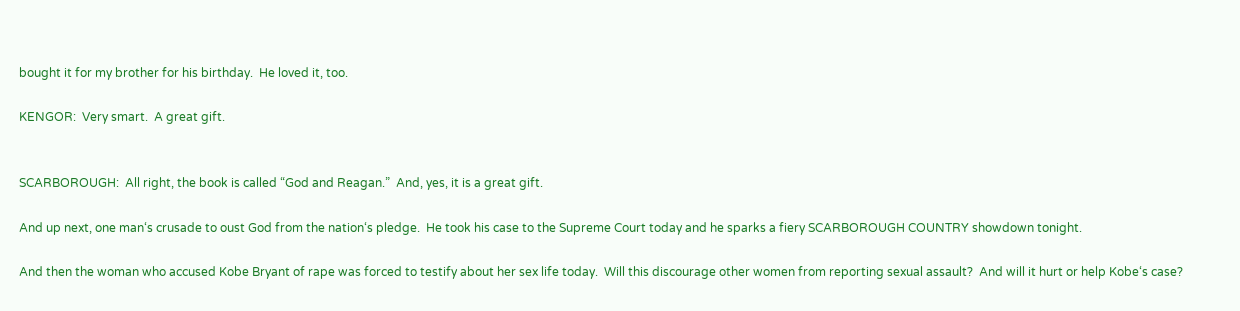bought it for my brother for his birthday.  He loved it, too.

KENGOR:  Very smart.  A great gift.


SCARBOROUGH:  All right, the book is called “God and Reagan.”  And, yes, it is a great gift.

And up next, one man‘s crusade to oust God from the nation‘s pledge.  He took his case to the Supreme Court today and he sparks a fiery SCARBOROUGH COUNTRY showdown tonight.

And then the woman who accused Kobe Bryant of rape was forced to testify about her sex life today.  Will this discourage other women from reporting sexual assault?  And will it hurt or help Kobe‘s case?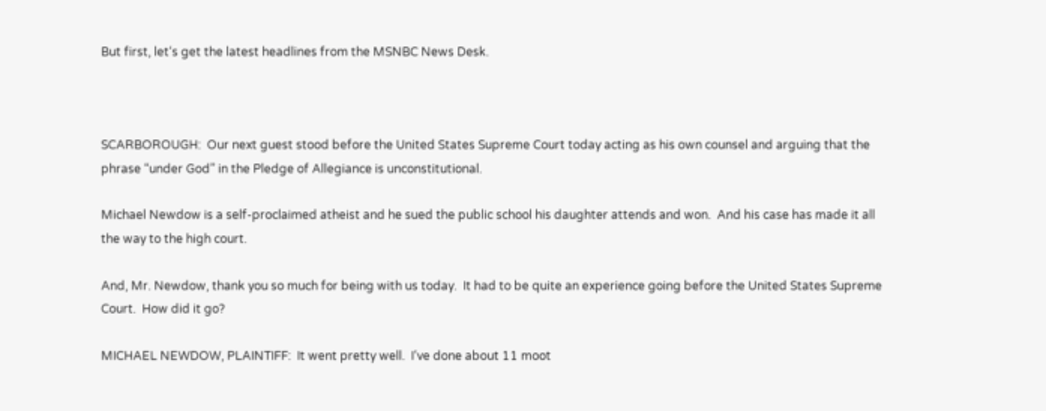But first, let‘s get the latest headlines from the MSNBC News Desk.



SCARBOROUGH:  Our next guest stood before the United States Supreme Court today acting as his own counsel and arguing that the phrase “under God” in the Pledge of Allegiance is unconstitutional.

Michael Newdow is a self-proclaimed atheist and he sued the public school his daughter attends and won.  And his case has made it all the way to the high court.

And, Mr. Newdow, thank you so much for being with us today.  It had to be quite an experience going before the United States Supreme Court.  How did it go?

MICHAEL NEWDOW, PLAINTIFF:  It went pretty well.  I‘ve done about 11 moot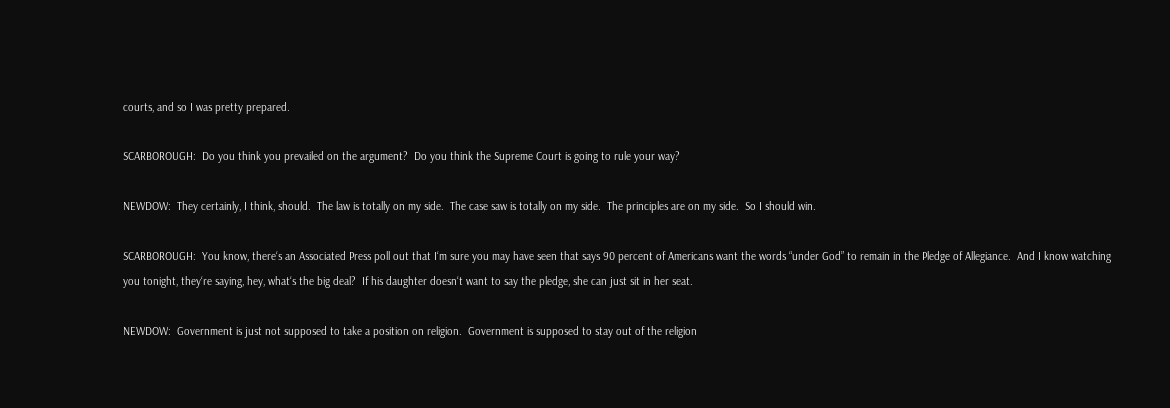courts, and so I was pretty prepared.

SCARBOROUGH:  Do you think you prevailed on the argument?  Do you think the Supreme Court is going to rule your way?

NEWDOW:  They certainly, I think, should.  The law is totally on my side.  The case saw is totally on my side.  The principles are on my side.  So I should win.

SCARBOROUGH:  You know, there‘s an Associated Press poll out that I‘m sure you may have seen that says 90 percent of Americans want the words “under God” to remain in the Pledge of Allegiance.  And I know watching you tonight, they‘re saying, hey, what‘s the big deal?  If his daughter doesn‘t want to say the pledge, she can just sit in her seat.

NEWDOW:  Government is just not supposed to take a position on religion.  Government is supposed to stay out of the religion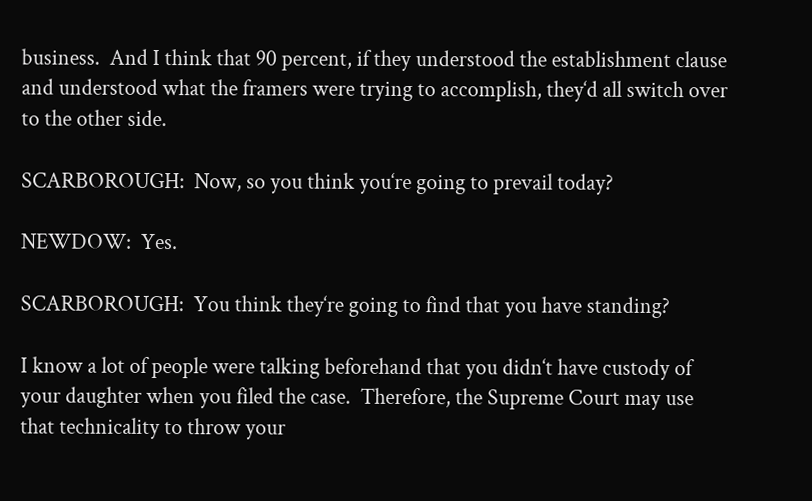business.  And I think that 90 percent, if they understood the establishment clause and understood what the framers were trying to accomplish, they‘d all switch over to the other side.

SCARBOROUGH:  Now, so you think you‘re going to prevail today?

NEWDOW:  Yes.

SCARBOROUGH:  You think they‘re going to find that you have standing?

I know a lot of people were talking beforehand that you didn‘t have custody of your daughter when you filed the case.  Therefore, the Supreme Court may use that technicality to throw your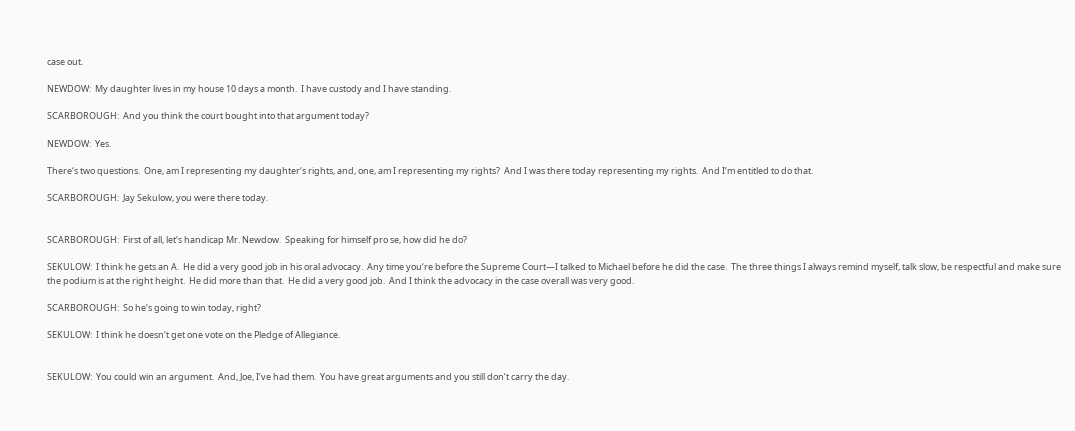case out.

NEWDOW:  My daughter lives in my house 10 days a month.  I have custody and I have standing.

SCARBOROUGH:  And you think the court bought into that argument today?

NEWDOW:  Yes.

There‘s two questions.  One, am I representing my daughter‘s rights, and, one, am I representing my rights?  And I was there today representing my rights.  And I‘m entitled to do that.

SCARBOROUGH:  Jay Sekulow, you were there today.


SCARBOROUGH:  First of all, let‘s handicap Mr. Newdow.  Speaking for himself pro se, how did he do?

SEKULOW:  I think he gets an A.  He did a very good job in his oral advocacy.  Any time you‘re before the Supreme Court—I talked to Michael before he did the case.  The three things I always remind myself, talk slow, be respectful and make sure the podium is at the right height.  He did more than that.  He did a very good job.  And I think the advocacy in the case overall was very good.

SCARBOROUGH:  So he‘s going to win today, right?

SEKULOW:  I think he doesn‘t get one vote on the Pledge of Allegiance.


SEKULOW:  You could win an argument.  And, Joe, I‘ve had them.  You have great arguments and you still don‘t carry the day.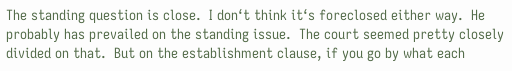The standing question is close.  I don‘t think it‘s foreclosed either way.  He probably has prevailed on the standing issue.  The court seemed pretty closely divided on that.  But on the establishment clause, if you go by what each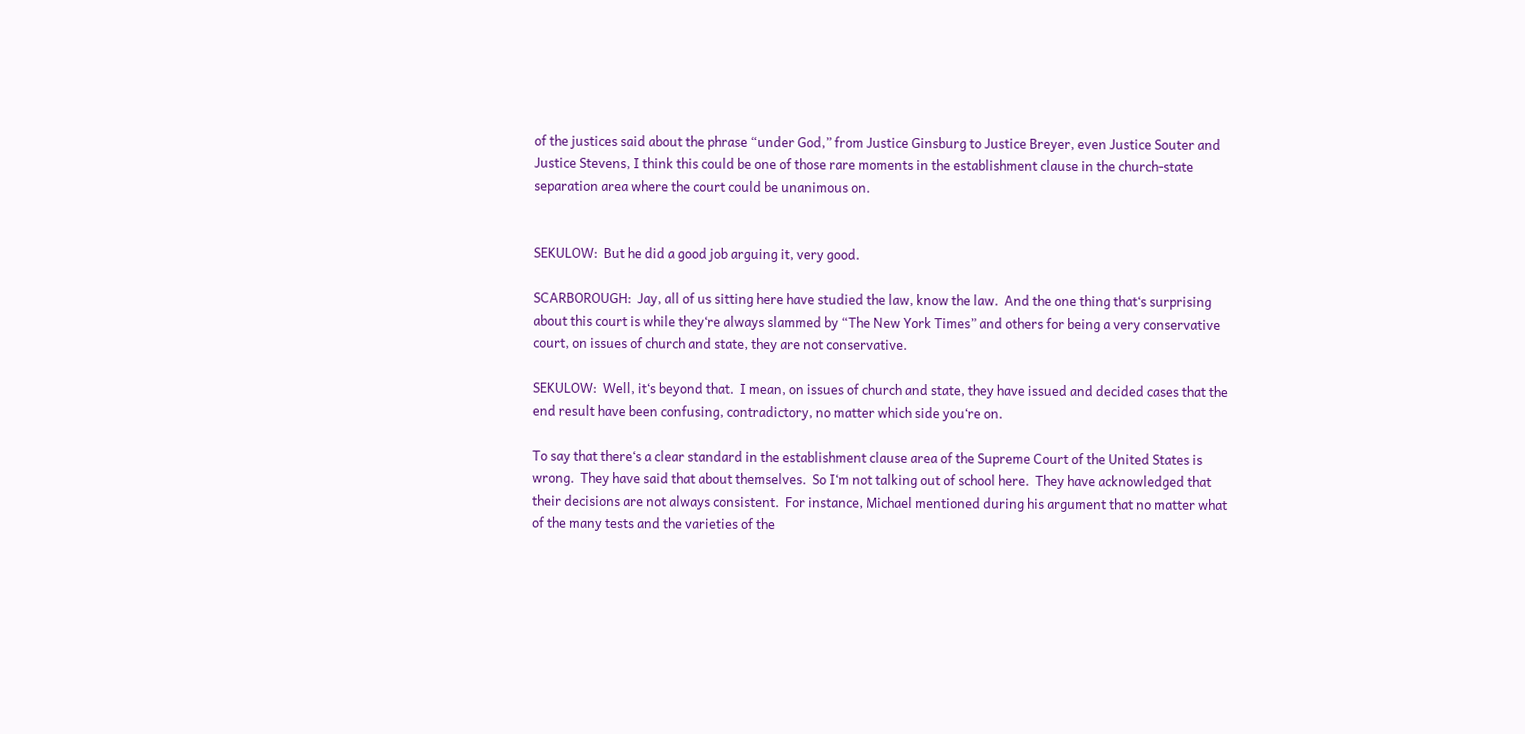of the justices said about the phrase “under God,” from Justice Ginsburg to Justice Breyer, even Justice Souter and Justice Stevens, I think this could be one of those rare moments in the establishment clause in the church-state separation area where the court could be unanimous on.


SEKULOW:  But he did a good job arguing it, very good.

SCARBOROUGH:  Jay, all of us sitting here have studied the law, know the law.  And the one thing that‘s surprising about this court is while they‘re always slammed by “The New York Times” and others for being a very conservative court, on issues of church and state, they are not conservative.

SEKULOW:  Well, it‘s beyond that.  I mean, on issues of church and state, they have issued and decided cases that the end result have been confusing, contradictory, no matter which side you‘re on.

To say that there‘s a clear standard in the establishment clause area of the Supreme Court of the United States is wrong.  They have said that about themselves.  So I‘m not talking out of school here.  They have acknowledged that their decisions are not always consistent.  For instance, Michael mentioned during his argument that no matter what of the many tests and the varieties of the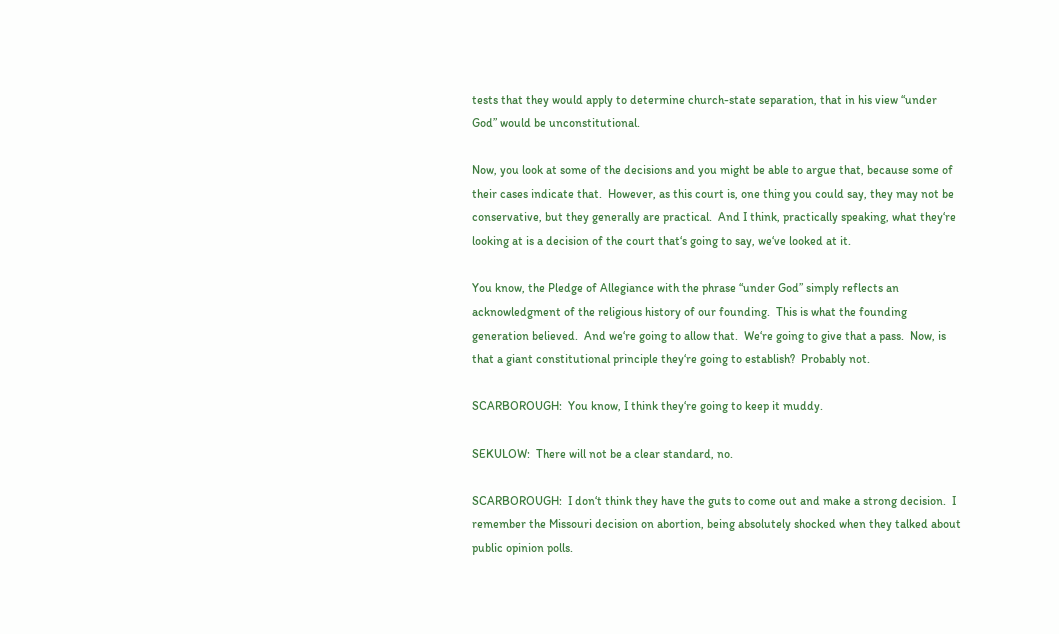tests that they would apply to determine church-state separation, that in his view “under God” would be unconstitutional.

Now, you look at some of the decisions and you might be able to argue that, because some of their cases indicate that.  However, as this court is, one thing you could say, they may not be conservative, but they generally are practical.  And I think, practically speaking, what they‘re looking at is a decision of the court that‘s going to say, we‘ve looked at it.

You know, the Pledge of Allegiance with the phrase “under God” simply reflects an acknowledgment of the religious history of our founding.  This is what the founding generation believed.  And we‘re going to allow that.  We‘re going to give that a pass.  Now, is that a giant constitutional principle they‘re going to establish?  Probably not.

SCARBOROUGH:  You know, I think they‘re going to keep it muddy.

SEKULOW:  There will not be a clear standard, no.

SCARBOROUGH:  I don‘t think they have the guts to come out and make a strong decision.  I remember the Missouri decision on abortion, being absolutely shocked when they talked about public opinion polls.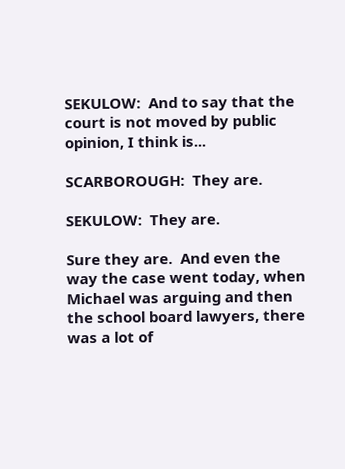SEKULOW:  And to say that the court is not moved by public opinion, I think is...

SCARBOROUGH:  They are.

SEKULOW:  They are.

Sure they are.  And even the way the case went today, when Michael was arguing and then the school board lawyers, there was a lot of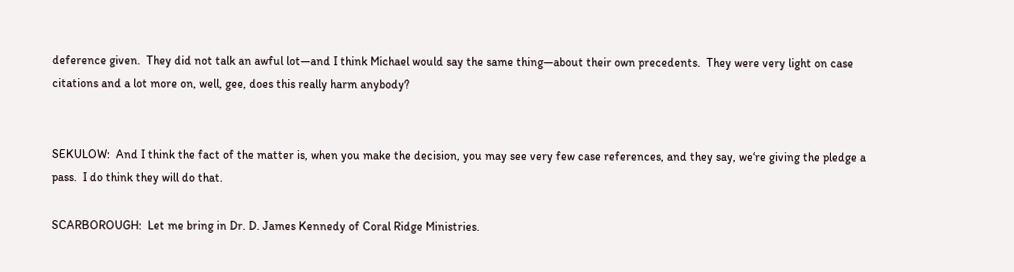deference given.  They did not talk an awful lot—and I think Michael would say the same thing—about their own precedents.  They were very light on case citations and a lot more on, well, gee, does this really harm anybody?


SEKULOW:  And I think the fact of the matter is, when you make the decision, you may see very few case references, and they say, we‘re giving the pledge a pass.  I do think they will do that.

SCARBOROUGH:  Let me bring in Dr. D. James Kennedy of Coral Ridge Ministries.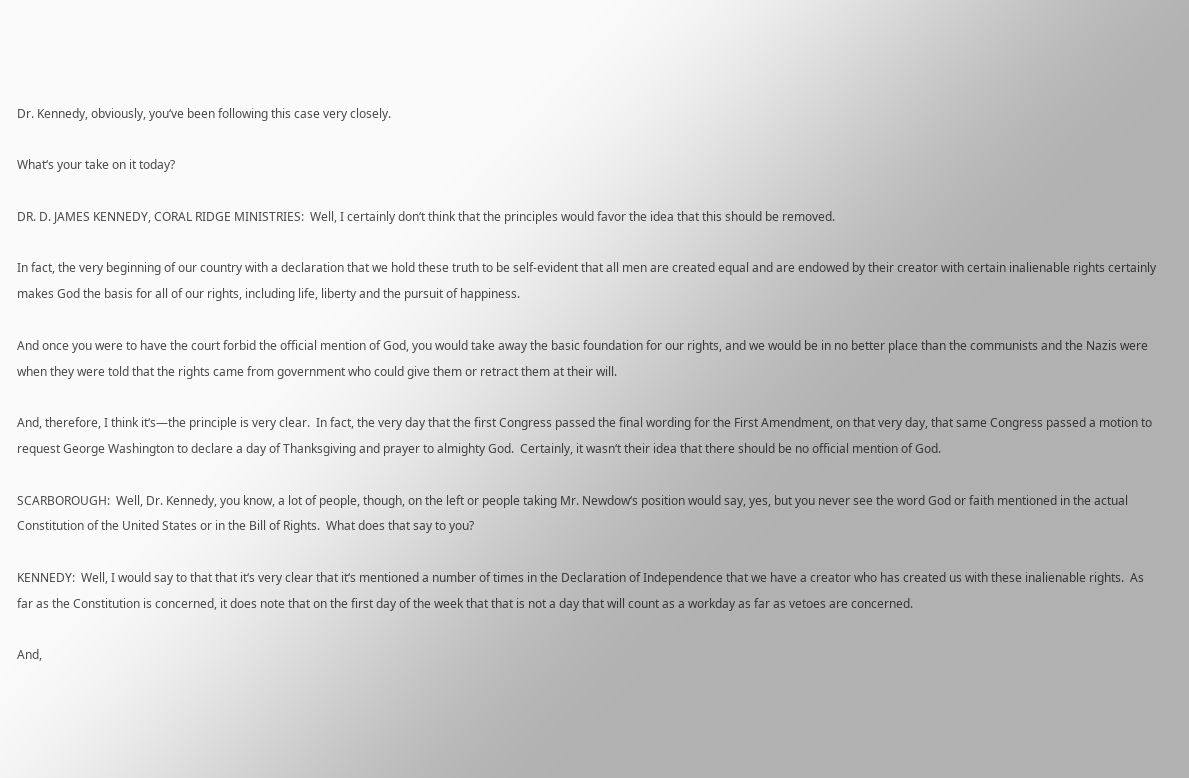Dr. Kennedy, obviously, you‘ve been following this case very closely.

What‘s your take on it today?

DR. D. JAMES KENNEDY, CORAL RIDGE MINISTRIES:  Well, I certainly don‘t think that the principles would favor the idea that this should be removed.

In fact, the very beginning of our country with a declaration that we hold these truth to be self-evident that all men are created equal and are endowed by their creator with certain inalienable rights certainly makes God the basis for all of our rights, including life, liberty and the pursuit of happiness.

And once you were to have the court forbid the official mention of God, you would take away the basic foundation for our rights, and we would be in no better place than the communists and the Nazis were when they were told that the rights came from government who could give them or retract them at their will.

And, therefore, I think it‘s—the principle is very clear.  In fact, the very day that the first Congress passed the final wording for the First Amendment, on that very day, that same Congress passed a motion to request George Washington to declare a day of Thanksgiving and prayer to almighty God.  Certainly, it wasn‘t their idea that there should be no official mention of God.

SCARBOROUGH:  Well, Dr. Kennedy, you know, a lot of people, though, on the left or people taking Mr. Newdow‘s position would say, yes, but you never see the word God or faith mentioned in the actual Constitution of the United States or in the Bill of Rights.  What does that say to you?

KENNEDY:  Well, I would say to that that it‘s very clear that it‘s mentioned a number of times in the Declaration of Independence that we have a creator who has created us with these inalienable rights.  As far as the Constitution is concerned, it does note that on the first day of the week that that is not a day that will count as a workday as far as vetoes are concerned.

And,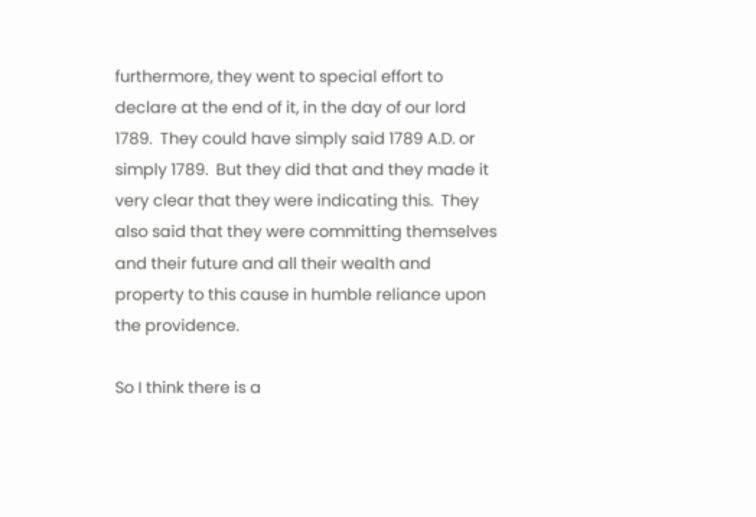furthermore, they went to special effort to declare at the end of it, in the day of our lord 1789.  They could have simply said 1789 A.D. or simply 1789.  But they did that and they made it very clear that they were indicating this.  They also said that they were committing themselves and their future and all their wealth and property to this cause in humble reliance upon the providence.

So I think there is a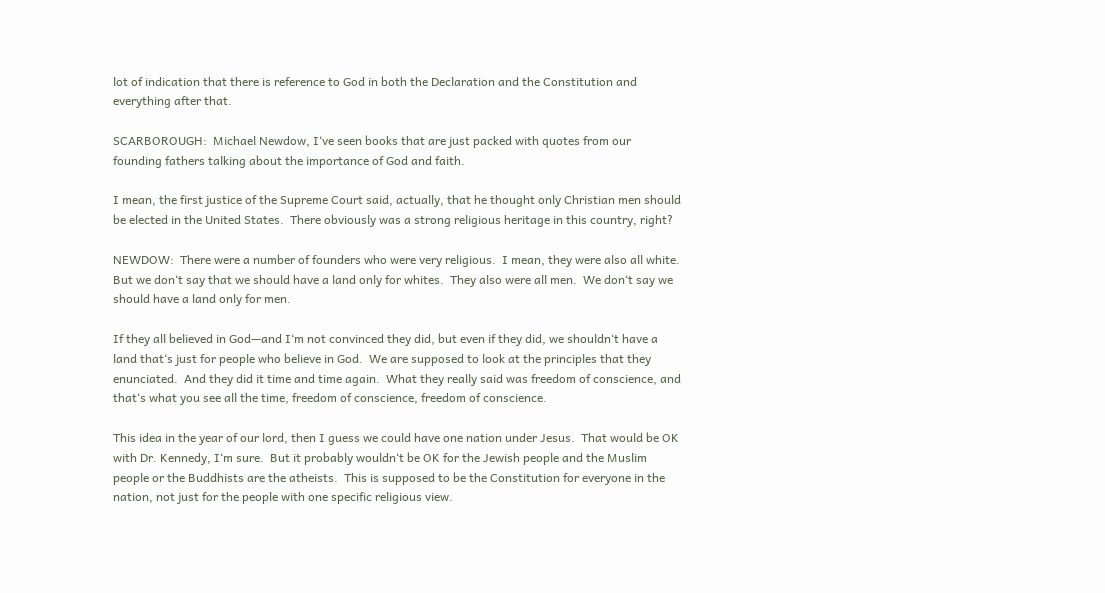lot of indication that there is reference to God in both the Declaration and the Constitution and everything after that.

SCARBOROUGH:  Michael Newdow, I‘ve seen books that are just packed with quotes from our founding fathers talking about the importance of God and faith.

I mean, the first justice of the Supreme Court said, actually, that he thought only Christian men should be elected in the United States.  There obviously was a strong religious heritage in this country, right?

NEWDOW:  There were a number of founders who were very religious.  I mean, they were also all white.  But we don‘t say that we should have a land only for whites.  They also were all men.  We don‘t say we should have a land only for men.

If they all believed in God—and I‘m not convinced they did, but even if they did, we shouldn‘t have a land that‘s just for people who believe in God.  We are supposed to look at the principles that they enunciated.  And they did it time and time again.  What they really said was freedom of conscience, and that‘s what you see all the time, freedom of conscience, freedom of conscience.

This idea in the year of our lord, then I guess we could have one nation under Jesus.  That would be OK with Dr. Kennedy, I‘m sure.  But it probably wouldn‘t be OK for the Jewish people and the Muslim people or the Buddhists are the atheists.  This is supposed to be the Constitution for everyone in the nation, not just for the people with one specific religious view.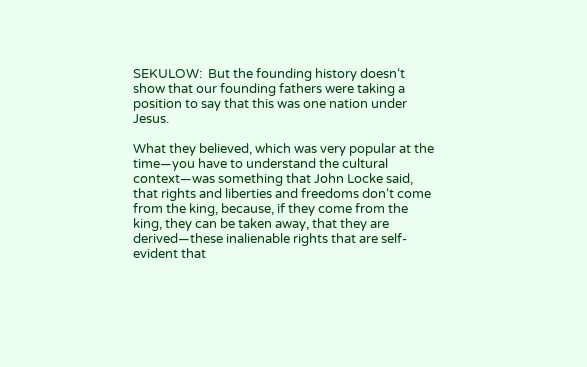SEKULOW:  But the founding history doesn‘t show that our founding fathers were taking a position to say that this was one nation under Jesus.

What they believed, which was very popular at the time—you have to understand the cultural context—was something that John Locke said, that rights and liberties and freedoms don‘t come from the king, because, if they come from the king, they can be taken away, that they are derived—these inalienable rights that are self-evident that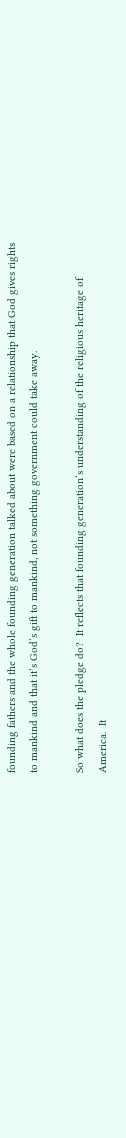founding fathers and the whole founding generation talked about were based on a relationship that God gives rights to mankind and that it‘s God‘s gift to mankind, not something government could take away.

So what does the pledge do?  It reflects that founding generation‘s understanding of the religious heritage of America.  It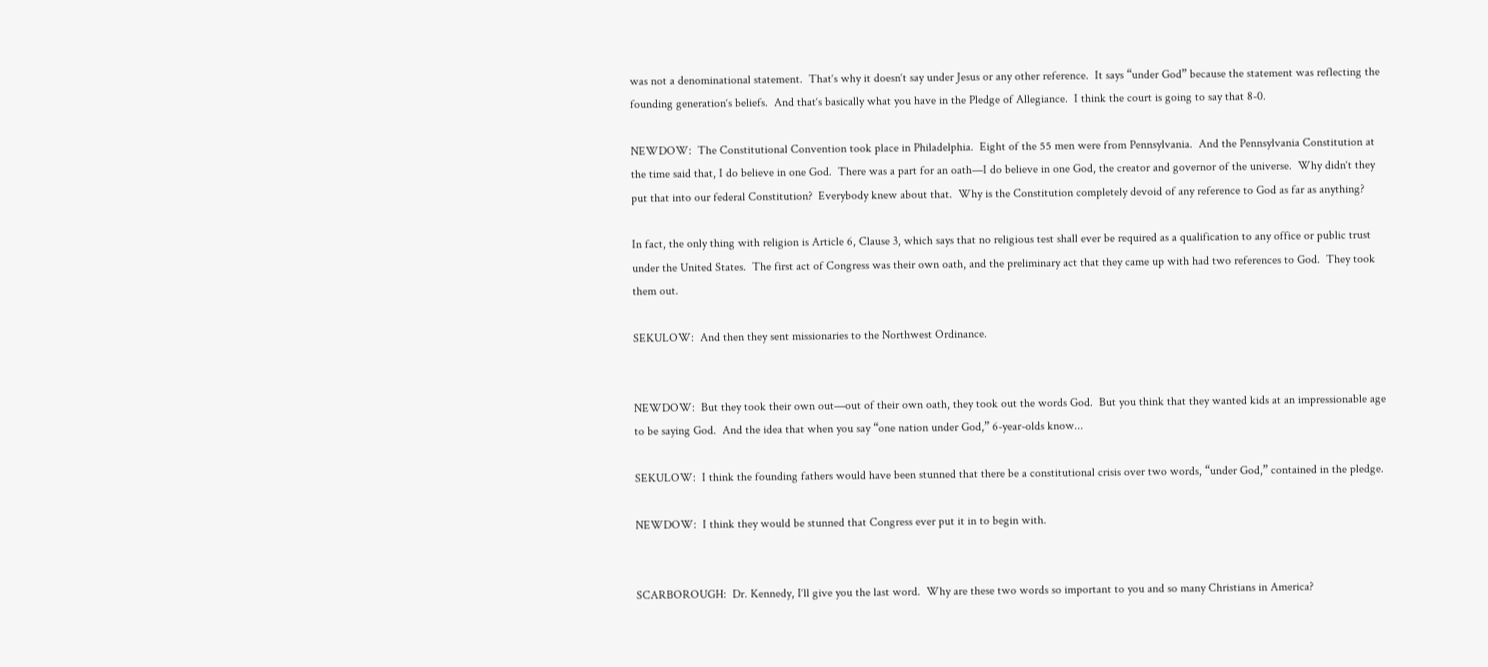was not a denominational statement.  That‘s why it doesn‘t say under Jesus or any other reference.  It says “under God” because the statement was reflecting the founding generation‘s beliefs.  And that‘s basically what you have in the Pledge of Allegiance.  I think the court is going to say that 8-0.

NEWDOW:  The Constitutional Convention took place in Philadelphia.  Eight of the 55 men were from Pennsylvania.  And the Pennsylvania Constitution at the time said that, I do believe in one God.  There was a part for an oath—I do believe in one God, the creator and governor of the universe.  Why didn‘t they put that into our federal Constitution?  Everybody knew about that.  Why is the Constitution completely devoid of any reference to God as far as anything?

In fact, the only thing with religion is Article 6, Clause 3, which says that no religious test shall ever be required as a qualification to any office or public trust under the United States.  The first act of Congress was their own oath, and the preliminary act that they came up with had two references to God.  They took them out.

SEKULOW:  And then they sent missionaries to the Northwest Ordinance.


NEWDOW:  But they took their own out—out of their own oath, they took out the words God.  But you think that they wanted kids at an impressionable age to be saying God.  And the idea that when you say “one nation under God,” 6-year-olds know...

SEKULOW:  I think the founding fathers would have been stunned that there be a constitutional crisis over two words, “under God,” contained in the pledge.

NEWDOW:  I think they would be stunned that Congress ever put it in to begin with.


SCARBOROUGH:  Dr. Kennedy, I‘ll give you the last word.  Why are these two words so important to you and so many Christians in America?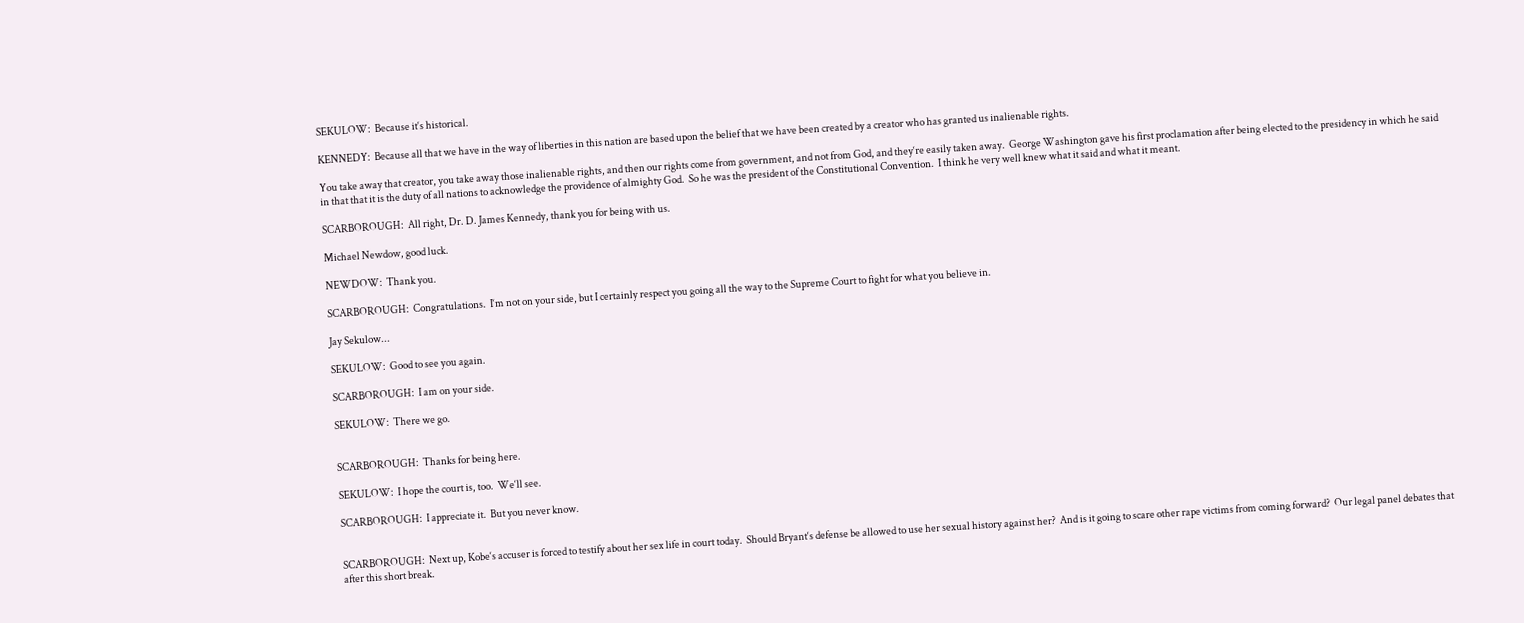SEKULOW:  Because it‘s historical.

KENNEDY:  Because all that we have in the way of liberties in this nation are based upon the belief that we have been created by a creator who has granted us inalienable rights.

You take away that creator, you take away those inalienable rights, and then our rights come from government, and not from God, and they‘re easily taken away.  George Washington gave his first proclamation after being elected to the presidency in which he said in that that it is the duty of all nations to acknowledge the providence of almighty God.  So he was the president of the Constitutional Convention.  I think he very well knew what it said and what it meant.

SCARBOROUGH:  All right, Dr. D. James Kennedy, thank you for being with us.

Michael Newdow, good luck.

NEWDOW:  Thank you.

SCARBOROUGH:  Congratulations.  I‘m not on your side, but I certainly respect you going all the way to the Supreme Court to fight for what you believe in.

Jay Sekulow...

SEKULOW:  Good to see you again.

SCARBOROUGH:  I am on your side.

SEKULOW:  There we go.


SCARBOROUGH:  Thanks for being here.

SEKULOW:  I hope the court is, too.  We‘ll see.

SCARBOROUGH:  I appreciate it.  But you never know.


SCARBOROUGH:  Next up, Kobe‘s accuser is forced to testify about her sex life in court today.  Should Bryant‘s defense be allowed to use her sexual history against her?  And is it going to scare other rape victims from coming forward?  Our legal panel debates that after this short break.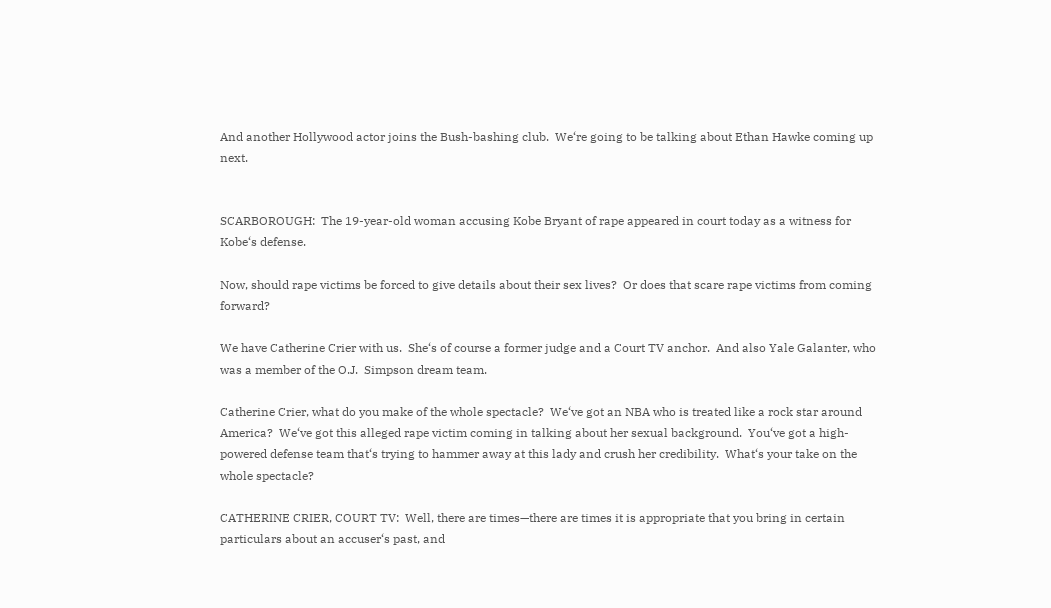And another Hollywood actor joins the Bush-bashing club.  We‘re going to be talking about Ethan Hawke coming up next.


SCARBOROUGH:  The 19-year-old woman accusing Kobe Bryant of rape appeared in court today as a witness for Kobe‘s defense.

Now, should rape victims be forced to give details about their sex lives?  Or does that scare rape victims from coming forward?

We have Catherine Crier with us.  She‘s of course a former judge and a Court TV anchor.  And also Yale Galanter, who was a member of the O.J.  Simpson dream team.

Catherine Crier, what do you make of the whole spectacle?  We‘ve got an NBA who is treated like a rock star around America?  We‘ve got this alleged rape victim coming in talking about her sexual background.  You‘ve got a high-powered defense team that‘s trying to hammer away at this lady and crush her credibility.  What‘s your take on the whole spectacle?

CATHERINE CRIER, COURT TV:  Well, there are times—there are times it is appropriate that you bring in certain particulars about an accuser‘s past, and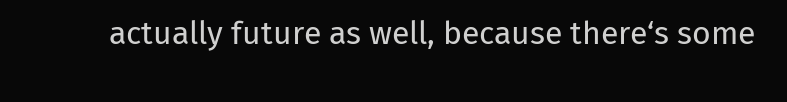actually future as well, because there‘s some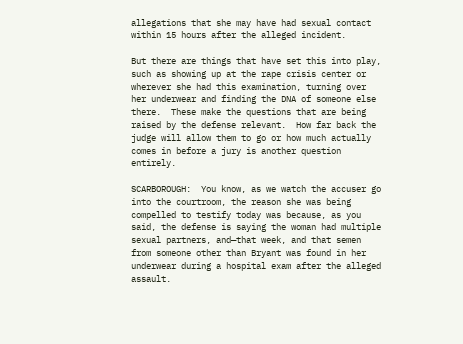allegations that she may have had sexual contact within 15 hours after the alleged incident.

But there are things that have set this into play, such as showing up at the rape crisis center or wherever she had this examination, turning over her underwear and finding the DNA of someone else there.  These make the questions that are being raised by the defense relevant.  How far back the judge will allow them to go or how much actually comes in before a jury is another question entirely.

SCARBOROUGH:  You know, as we watch the accuser go into the courtroom, the reason she was being compelled to testify today was because, as you said, the defense is saying the woman had multiple sexual partners, and—that week, and that semen from someone other than Bryant was found in her underwear during a hospital exam after the alleged assault.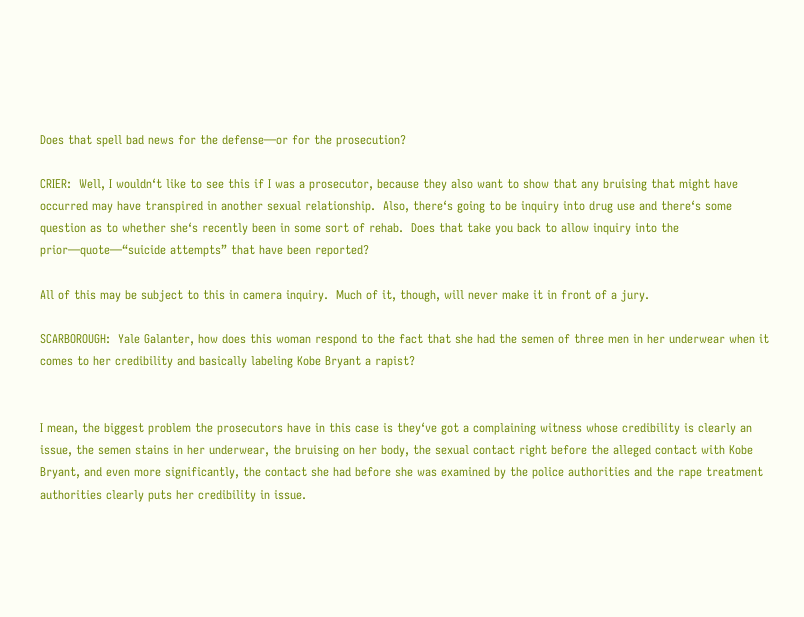Does that spell bad news for the defense—or for the prosecution?

CRIER:  Well, I wouldn‘t like to see this if I was a prosecutor, because they also want to show that any bruising that might have occurred may have transpired in another sexual relationship.  Also, there‘s going to be inquiry into drug use and there‘s some question as to whether she‘s recently been in some sort of rehab.  Does that take you back to allow inquiry into the prior—quote—“suicide attempts” that have been reported?

All of this may be subject to this in camera inquiry.  Much of it, though, will never make it in front of a jury.

SCARBOROUGH:  Yale Galanter, how does this woman respond to the fact that she had the semen of three men in her underwear when it comes to her credibility and basically labeling Kobe Bryant a rapist?


I mean, the biggest problem the prosecutors have in this case is they‘ve got a complaining witness whose credibility is clearly an issue, the semen stains in her underwear, the bruising on her body, the sexual contact right before the alleged contact with Kobe Bryant, and even more significantly, the contact she had before she was examined by the police authorities and the rape treatment authorities clearly puts her credibility in issue.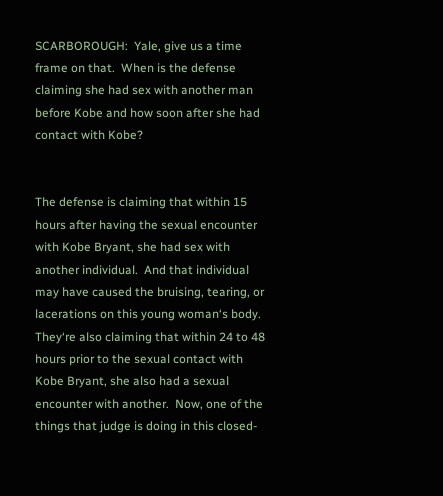SCARBOROUGH:  Yale, give us a time frame on that.  When is the defense claiming she had sex with another man before Kobe and how soon after she had contact with Kobe?


The defense is claiming that within 15 hours after having the sexual encounter with Kobe Bryant, she had sex with another individual.  And that individual may have caused the bruising, tearing, or lacerations on this young woman‘s body.  They‘re also claiming that within 24 to 48 hours prior to the sexual contact with Kobe Bryant, she also had a sexual encounter with another.  Now, one of the things that judge is doing in this closed-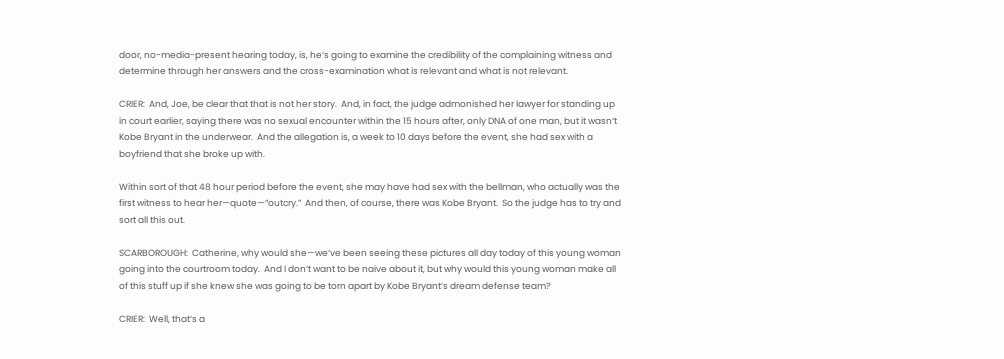door, no-media-present hearing today, is, he‘s going to examine the credibility of the complaining witness and determine through her answers and the cross-examination what is relevant and what is not relevant.

CRIER:  And, Joe, be clear that that is not her story.  And, in fact, the judge admonished her lawyer for standing up in court earlier, saying there was no sexual encounter within the 15 hours after, only DNA of one man, but it wasn‘t Kobe Bryant in the underwear.  And the allegation is, a week to 10 days before the event, she had sex with a boyfriend that she broke up with.

Within sort of that 48 hour period before the event, she may have had sex with the bellman, who actually was the first witness to hear her—quote—“outcry.”  And then, of course, there was Kobe Bryant.  So the judge has to try and sort all this out.

SCARBOROUGH:  Catherine, why would she—we‘ve been seeing these pictures all day today of this young woman going into the courtroom today.  And I don‘t want to be naive about it, but why would this young woman make all of this stuff up if she knew she was going to be torn apart by Kobe Bryant‘s dream defense team?

CRIER:  Well, that‘s a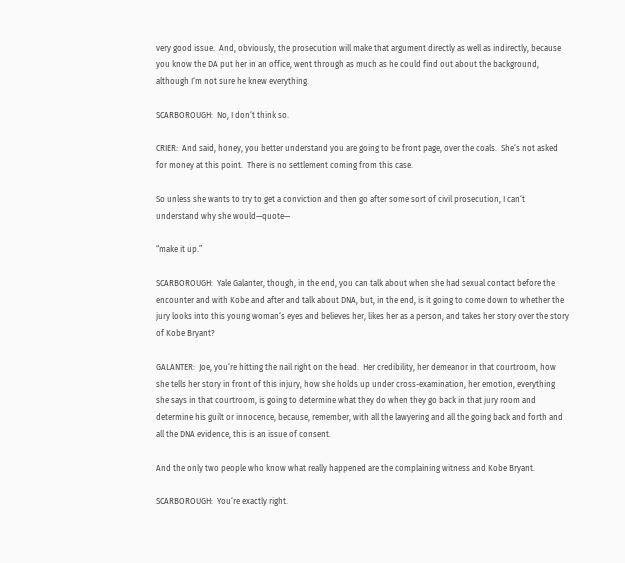very good issue.  And, obviously, the prosecution will make that argument directly as well as indirectly, because you know the DA put her in an office, went through as much as he could find out about the background, although I‘m not sure he knew everything.

SCARBOROUGH:  No, I don‘t think so.

CRIER:  And said, honey, you better understand you are going to be front page, over the coals.  She‘s not asked for money at this point.  There is no settlement coming from this case.

So unless she wants to try to get a conviction and then go after some sort of civil prosecution, I can‘t understand why she would—quote—

“make it up.”

SCARBOROUGH:  Yale Galanter, though, in the end, you can talk about when she had sexual contact before the encounter and with Kobe and after and talk about DNA, but, in the end, is it going to come down to whether the jury looks into this young woman‘s eyes and believes her, likes her as a person, and takes her story over the story of Kobe Bryant?

GALANTER:  Joe, you‘re hitting the nail right on the head.  Her credibility, her demeanor in that courtroom, how she tells her story in front of this injury, how she holds up under cross-examination, her emotion, everything she says in that courtroom, is going to determine what they do when they go back in that jury room and determine his guilt or innocence, because, remember, with all the lawyering and all the going back and forth and all the DNA evidence, this is an issue of consent.

And the only two people who know what really happened are the complaining witness and Kobe Bryant.

SCARBOROUGH:  You‘re exactly right.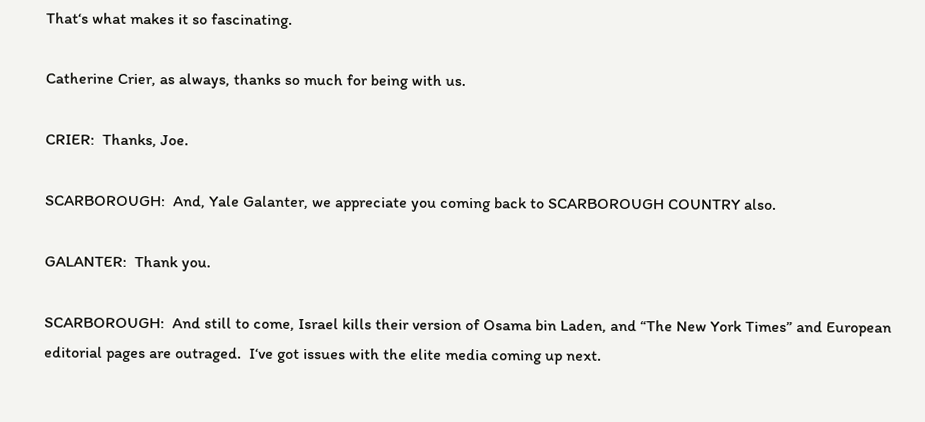That‘s what makes it so fascinating.

Catherine Crier, as always, thanks so much for being with us.

CRIER:  Thanks, Joe.

SCARBOROUGH:  And, Yale Galanter, we appreciate you coming back to SCARBOROUGH COUNTRY also.

GALANTER:  Thank you.

SCARBOROUGH:  And still to come, Israel kills their version of Osama bin Laden, and “The New York Times” and European editorial pages are outraged.  I‘ve got issues with the elite media coming up next.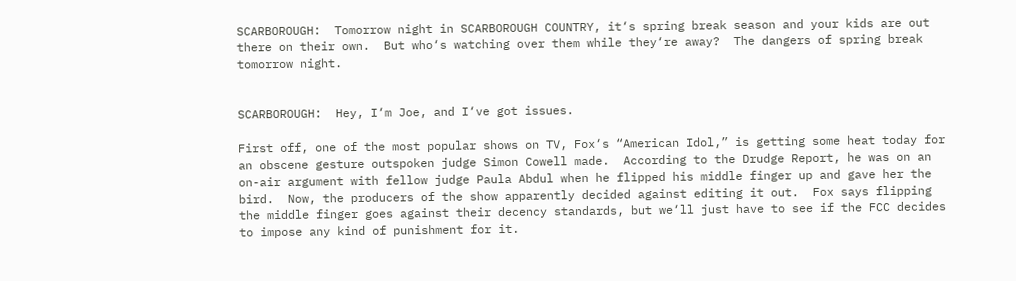SCARBOROUGH:  Tomorrow night in SCARBOROUGH COUNTRY, it‘s spring break season and your kids are out there on their own.  But who‘s watching over them while they‘re away?  The dangers of spring break tomorrow night.


SCARBOROUGH:  Hey, I‘m Joe, and I‘ve got issues.

First off, one of the most popular shows on TV, Fox‘s “American Idol,” is getting some heat today for an obscene gesture outspoken judge Simon Cowell made.  According to the Drudge Report, he was on an on-air argument with fellow judge Paula Abdul when he flipped his middle finger up and gave her the bird.  Now, the producers of the show apparently decided against editing it out.  Fox says flipping the middle finger goes against their decency standards, but we‘ll just have to see if the FCC decides to impose any kind of punishment for it.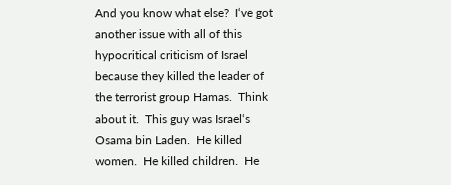And you know what else?  I‘ve got another issue with all of this hypocritical criticism of Israel because they killed the leader of the terrorist group Hamas.  Think about it.  This guy was Israel‘s Osama bin Laden.  He killed women.  He killed children.  He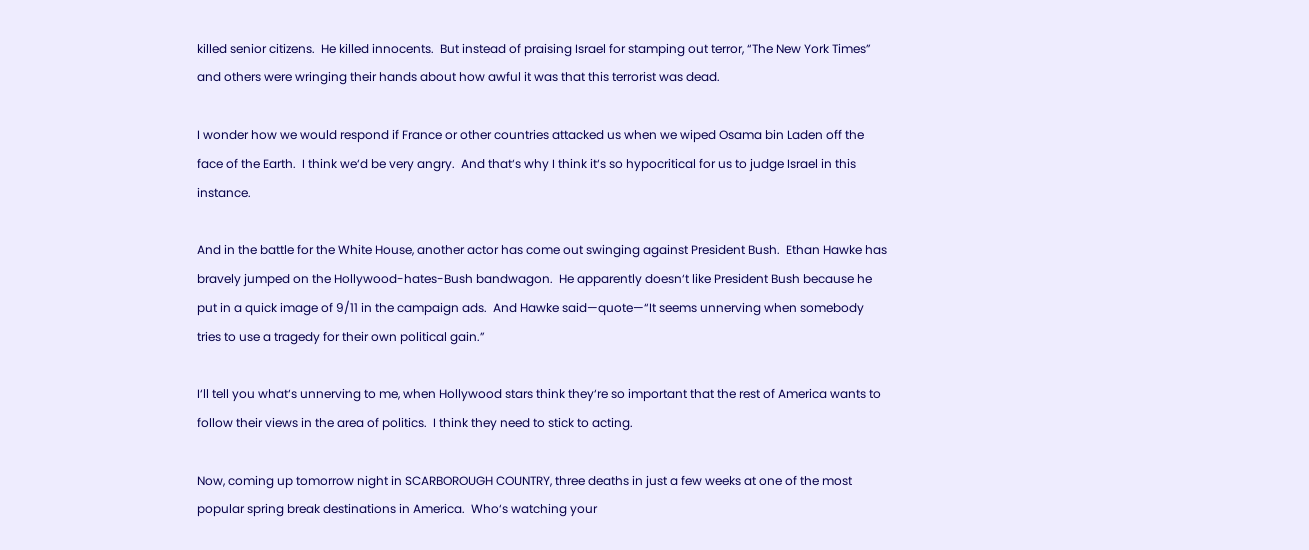killed senior citizens.  He killed innocents.  But instead of praising Israel for stamping out terror, “The New York Times” and others were wringing their hands about how awful it was that this terrorist was dead.

I wonder how we would respond if France or other countries attacked us when we wiped Osama bin Laden off the face of the Earth.  I think we‘d be very angry.  And that‘s why I think it‘s so hypocritical for us to judge Israel in this instance.

And in the battle for the White House, another actor has come out swinging against President Bush.  Ethan Hawke has bravely jumped on the Hollywood-hates-Bush bandwagon.  He apparently doesn‘t like President Bush because he put in a quick image of 9/11 in the campaign ads.  And Hawke said—quote—“It seems unnerving when somebody tries to use a tragedy for their own political gain.”

I‘ll tell you what‘s unnerving to me, when Hollywood stars think they‘re so important that the rest of America wants to follow their views in the area of politics.  I think they need to stick to acting.

Now, coming up tomorrow night in SCARBOROUGH COUNTRY, three deaths in just a few weeks at one of the most popular spring break destinations in America.  Who‘s watching your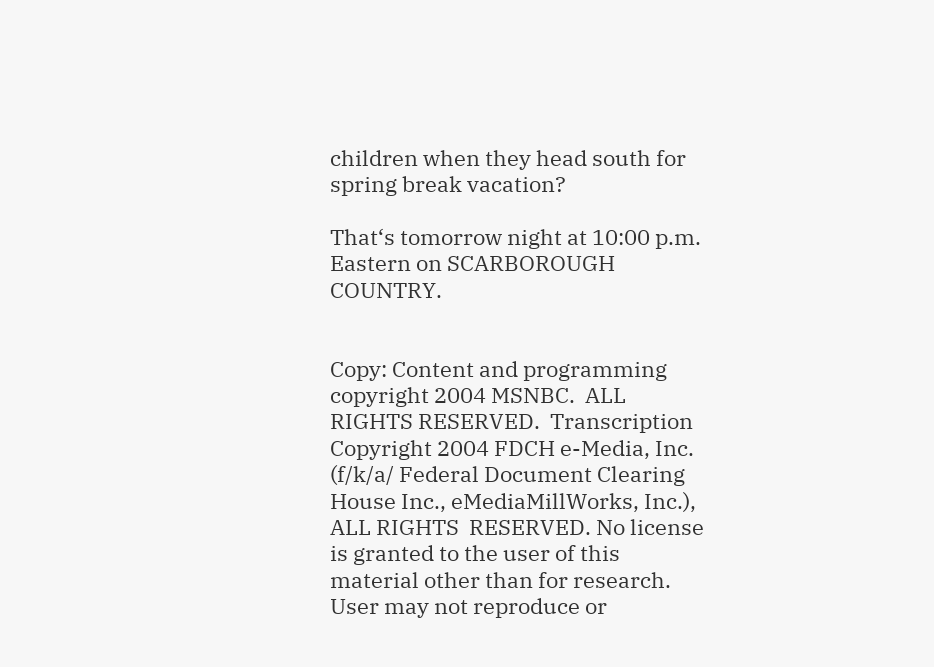children when they head south for spring break vacation?

That‘s tomorrow night at 10:00 p.m. Eastern on SCARBOROUGH COUNTRY.


Copy: Content and programming copyright 2004 MSNBC.  ALL RIGHTS RESERVED.  Transcription Copyright 2004 FDCH e-Media, Inc. (f/k/a/ Federal Document Clearing House Inc., eMediaMillWorks, Inc.), ALL RIGHTS  RESERVED. No license is granted to the user of this material other than for research. User may not reproduce or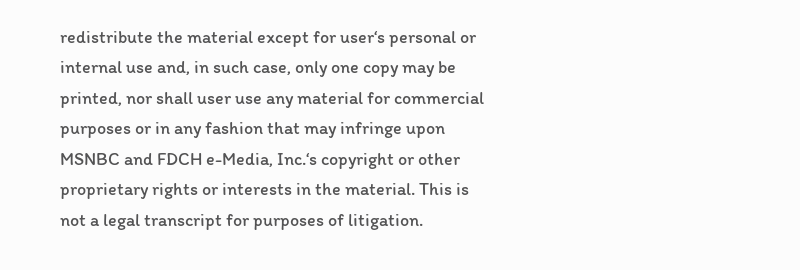redistribute the material except for user‘s personal or internal use and, in such case, only one copy may be printed, nor shall user use any material for commercial purposes or in any fashion that may infringe upon MSNBC and FDCH e-Media, Inc.‘s copyright or other proprietary rights or interests in the material. This is not a legal transcript for purposes of litigation.